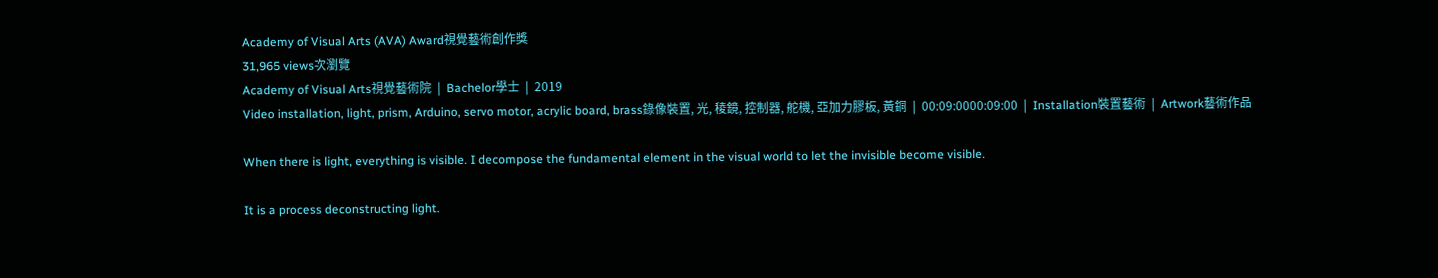Academy of Visual Arts (AVA) Award視覺藝術創作獎
31,965 views次瀏覽
Academy of Visual Arts視覺藝術院  |  Bachelor學士  |  2019
Video installation, light, prism, Arduino, servo motor, acrylic board, brass錄像裝置, 光, 稜鏡, 控制器, 舵機, 亞加力膠板, 黃銅  |  00:09:0000:09:00  |  Installation裝置藝術  |  Artwork藝術作品

When there is light, everything is visible. I decompose the fundamental element in the visual world to let the invisible become visible.

It is a process deconstructing light.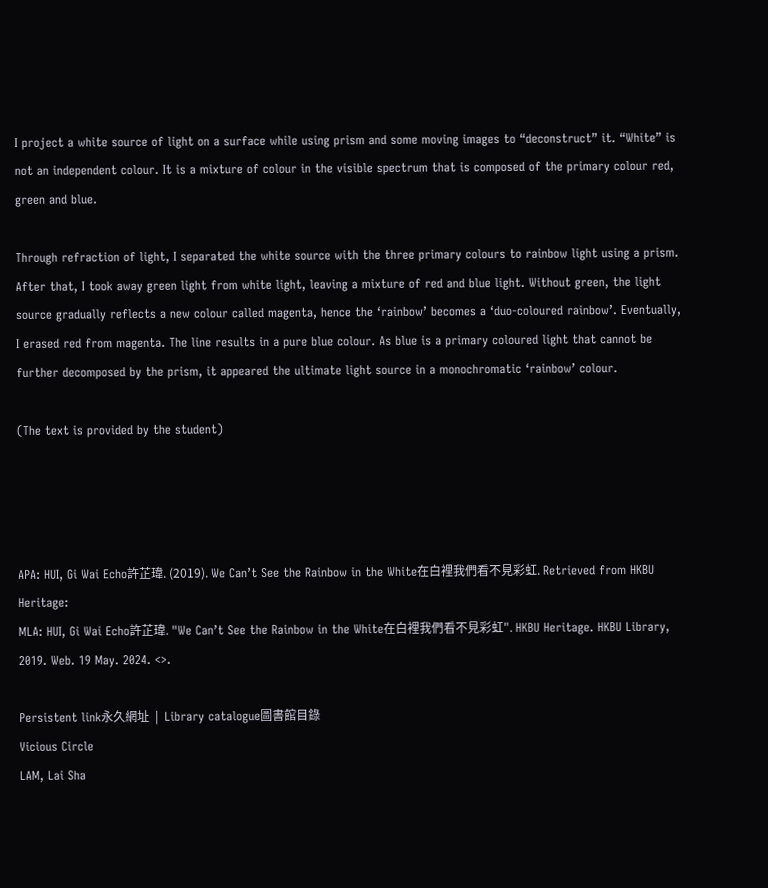I project a white source of light on a surface while using prism and some moving images to “deconstruct” it. “White” is not an independent colour. It is a mixture of colour in the visible spectrum that is composed of the primary colour red, green and blue.

Through refraction of light, I separated the white source with the three primary colours to rainbow light using a prism. After that, I took away green light from white light, leaving a mixture of red and blue light. Without green, the light source gradually reflects a new colour called magenta, hence the ‘rainbow’ becomes a ‘duo-coloured rainbow’. Eventually, I erased red from magenta. The line results in a pure blue colour. As blue is a primary coloured light that cannot be further decomposed by the prism, it appeared the ultimate light source in a monochromatic ‘rainbow’ colour.

(The text is provided by the student)




APA: HUI, Gi Wai Echo許芷瑋. (2019). We Can’t See the Rainbow in the White在白裡我們看不見彩虹. Retrieved from HKBU Heritage:
MLA: HUI, Gi Wai Echo許芷瑋. "We Can’t See the Rainbow in the White在白裡我們看不見彩虹". HKBU Heritage. HKBU Library, 2019. Web. 19 May. 2024. <>.

Persistent link永久網址  |  Library catalogue圖書館目錄
Vicious Circle
LAM, Lai Sha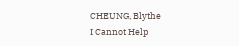CHEUNG, Blythe
I Cannot Help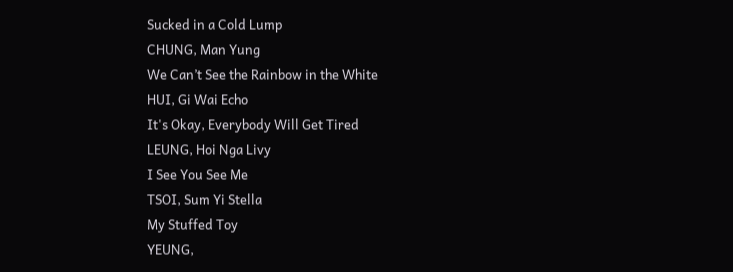Sucked in a Cold Lump
CHUNG, Man Yung
We Can’t See the Rainbow in the White
HUI, Gi Wai Echo
It's Okay, Everybody Will Get Tired
LEUNG, Hoi Nga Livy
I See You See Me
TSOI, Sum Yi Stella
My Stuffed Toy
YEUNG,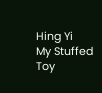Hing Yi
My Stuffed Toy